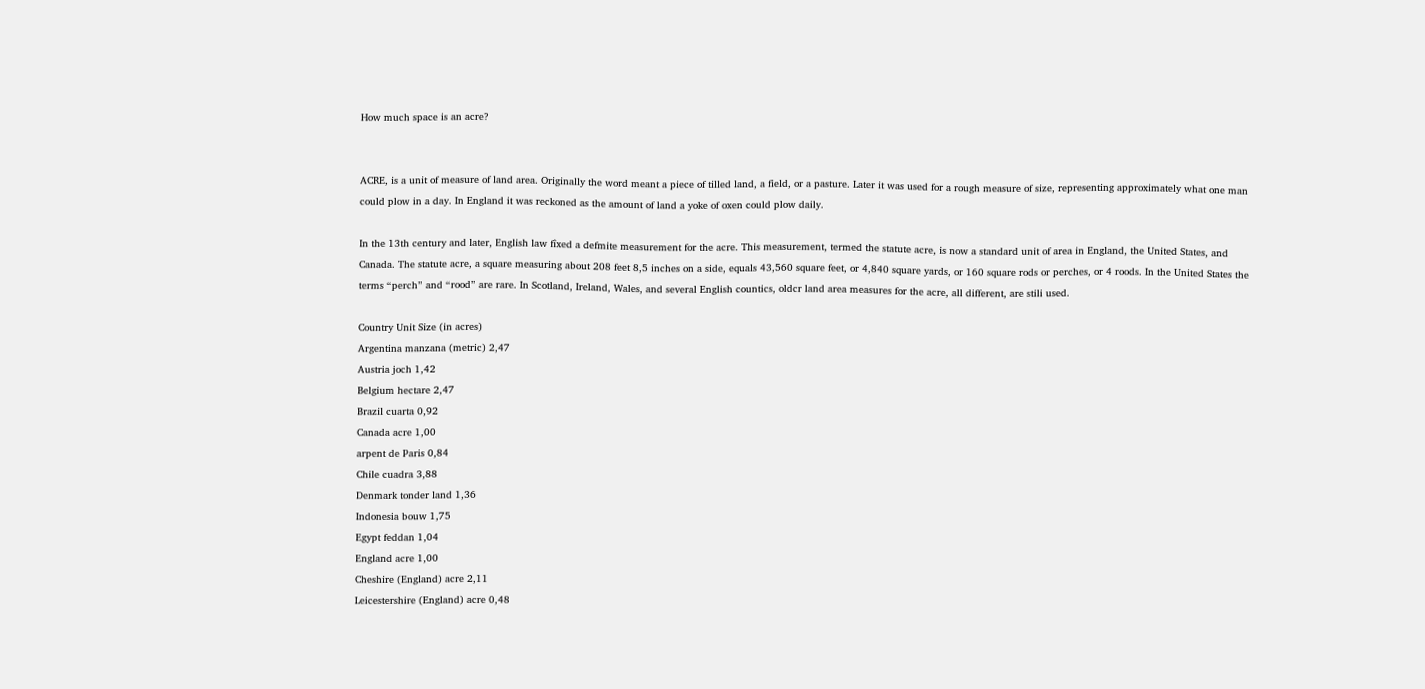How much space is an acre?


ACRE, is a unit of measure of land area. Originally the word meant a piece of tilled land, a field, or a pasture. Later it was used for a rough measure of size, representing approximately what one man could plow in a day. In England it was reckoned as the amount of land a yoke of oxen could plow daily.

In the 13th century and later, English law fîxed a defmite measurement for the acre. This measurement, termed the statute acre, is now a standard unit of area in England, the United States, and Canada. The statute acre, a square measuring about 208 feet 8,5 inches on a side, equals 43,560 square feet, or 4,840 square yards, or 160 square rods or perches, or 4 roods. In the United States the terms “perch” and “rood” are rare. In Scotland, Ireland, Wales, and several English countics, oldcr land area measures for the acre, all different, are stili used.

Country Unit Size (in acres)
Argentina manzana (metric) 2,47
Austria joch 1,42
Belgium hectare 2,47
Brazil cuarta 0,92
Canada acre 1,00
arpent de Paris 0,84
Chile cuadra 3,88
Denmark tonder land 1,36
Indonesia bouw 1,75
Egypt feddan 1,04
England acre 1,00
Cheshire (England) acre 2,11
Leicestershire (England) acre 0,48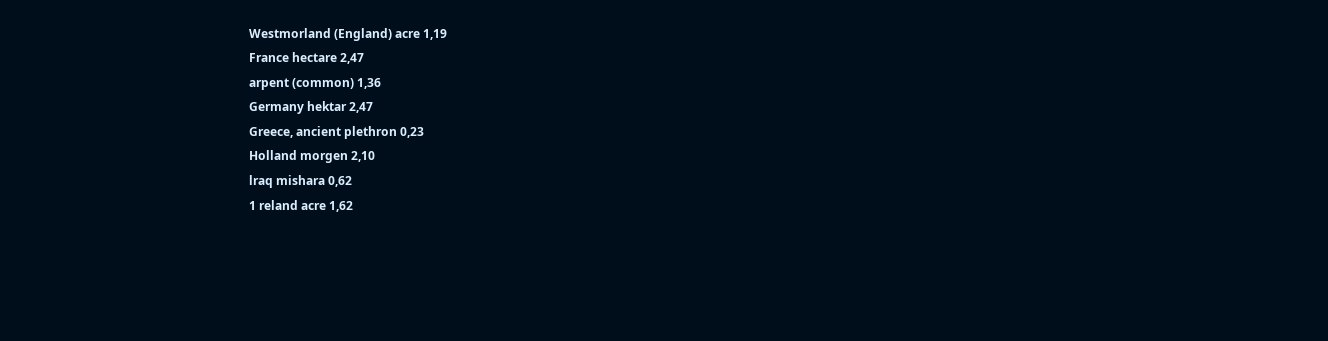Westmorland (England) acre 1,19
France hectare 2,47
arpent (common) 1,36
Germany hektar 2,47
Greece, ancient plethron 0,23
Holland morgen 2,10
lraq mishara 0,62
1 reland acre 1,62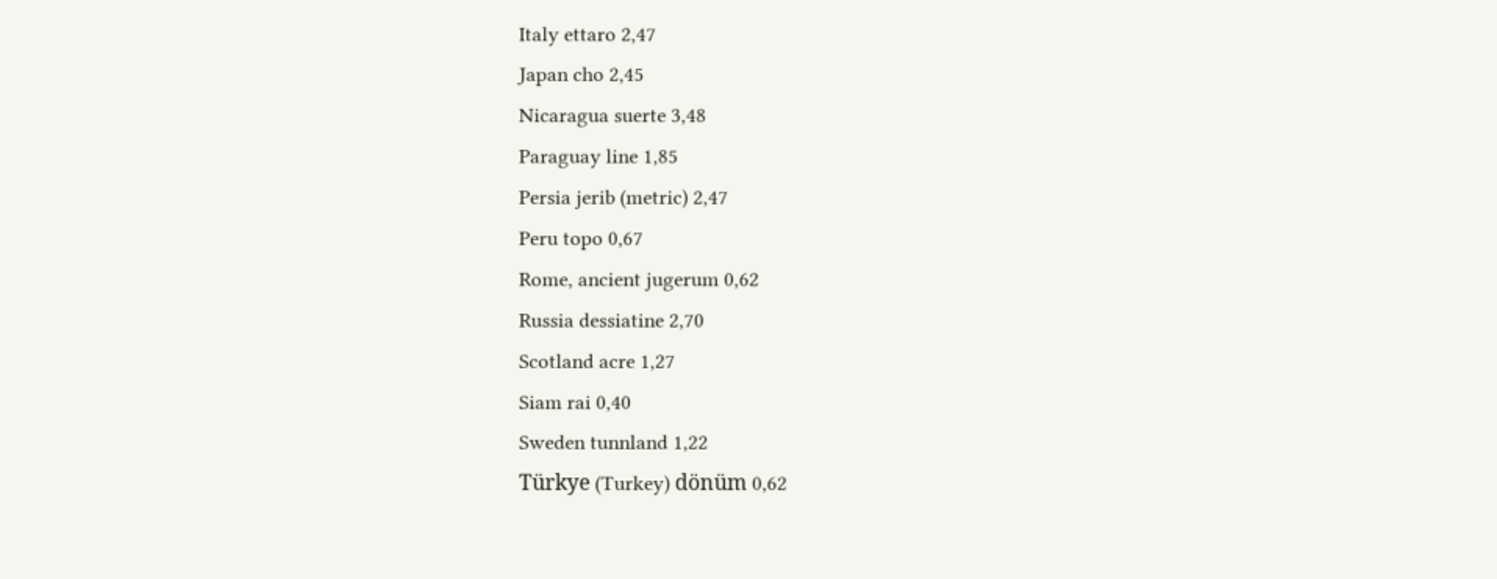Italy ettaro 2,47
Japan cho 2,45
Nicaragua suerte 3,48
Paraguay line 1,85
Persia jerib (metric) 2,47
Peru topo 0,67
Rome, ancient jugerum 0,62
Russia dessiatine 2,70
Scotland acre 1,27
Siam rai 0,40
Sweden tunnland 1,22
Türkye (Turkey) dönüm 0,62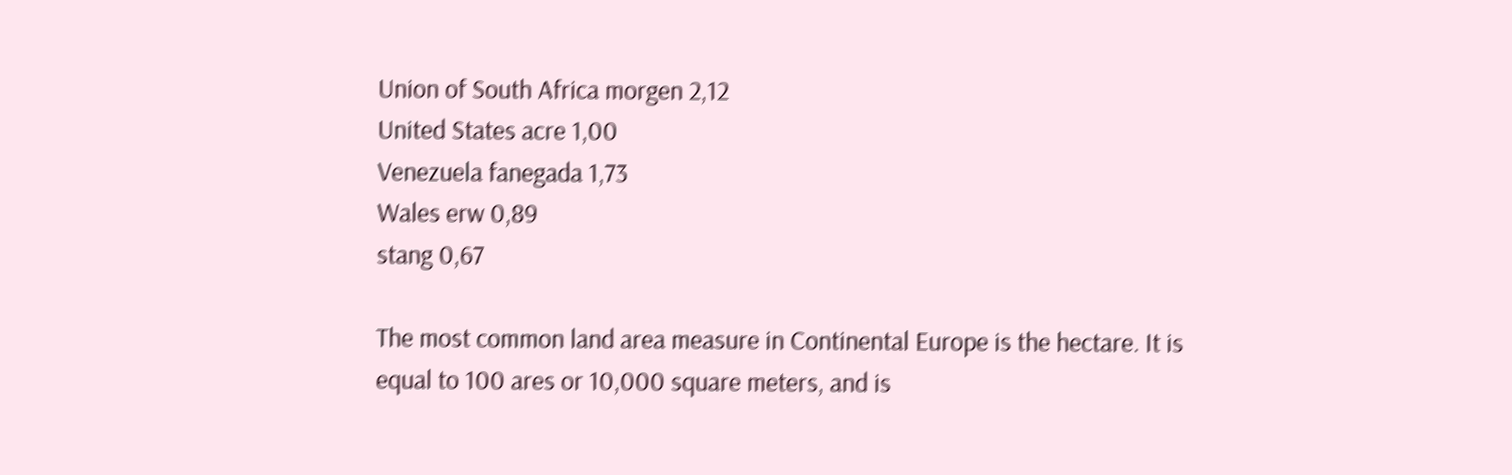Union of South Africa morgen 2,12
United States acre 1,00
Venezuela fanegada 1,73
Wales erw 0,89
stang 0,67

The most common land area measure in Continental Europe is the hectare. It is equal to 100 ares or 10,000 square meters, and is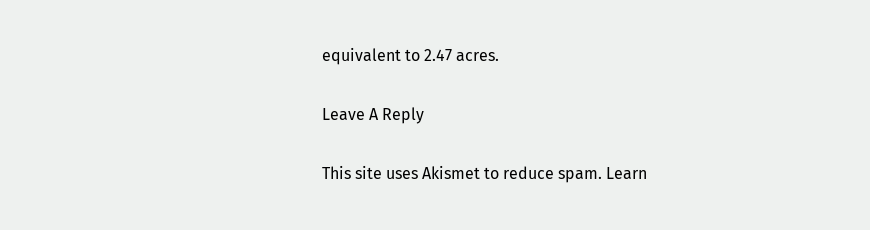equivalent to 2.47 acres.

Leave A Reply

This site uses Akismet to reduce spam. Learn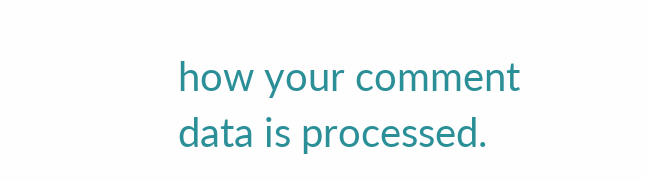how your comment data is processed.